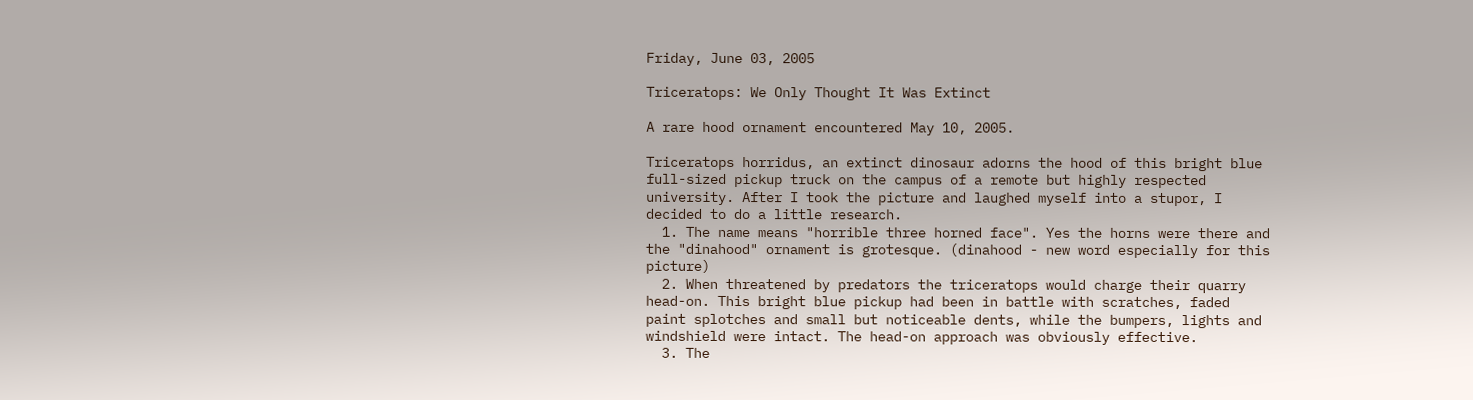Friday, June 03, 2005

Triceratops: We Only Thought It Was Extinct

A rare hood ornament encountered May 10, 2005.

Triceratops horridus, an extinct dinosaur adorns the hood of this bright blue full-sized pickup truck on the campus of a remote but highly respected university. After I took the picture and laughed myself into a stupor, I decided to do a little research.
  1. The name means "horrible three horned face". Yes the horns were there and the "dinahood" ornament is grotesque. (dinahood - new word especially for this picture)
  2. When threatened by predators the triceratops would charge their quarry head-on. This bright blue pickup had been in battle with scratches, faded paint splotches and small but noticeable dents, while the bumpers, lights and windshield were intact. The head-on approach was obviously effective.
  3. The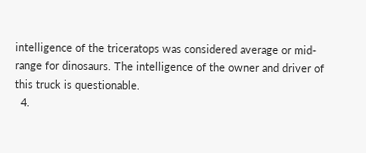intelligence of the triceratops was considered average or mid-range for dinosaurs. The intelligence of the owner and driver of this truck is questionable.
  4.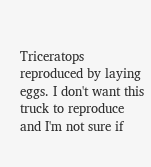Triceratops reproduced by laying eggs. I don't want this truck to reproduce and I'm not sure if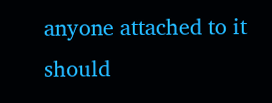anyone attached to it should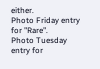either.
Photo Friday entry for "Rare".
Photo Tuesday entry for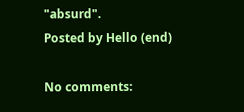"absurd".
Posted by Hello (end)

No comments: